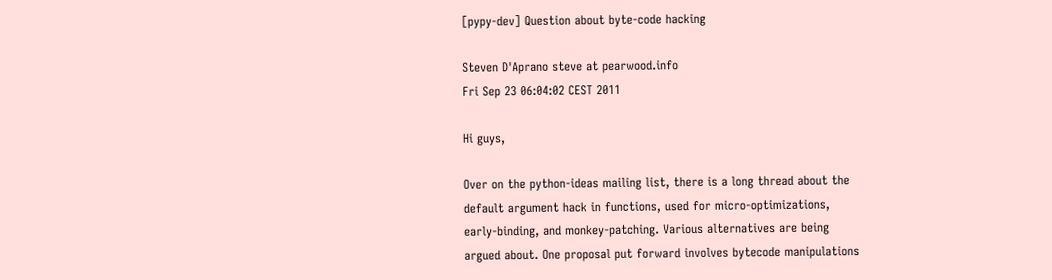[pypy-dev] Question about byte-code hacking

Steven D'Aprano steve at pearwood.info
Fri Sep 23 06:04:02 CEST 2011

Hi guys,

Over on the python-ideas mailing list, there is a long thread about the
default argument hack in functions, used for micro-optimizations,
early-binding, and monkey-patching. Various alternatives are being
argued about. One proposal put forward involves bytecode manipulations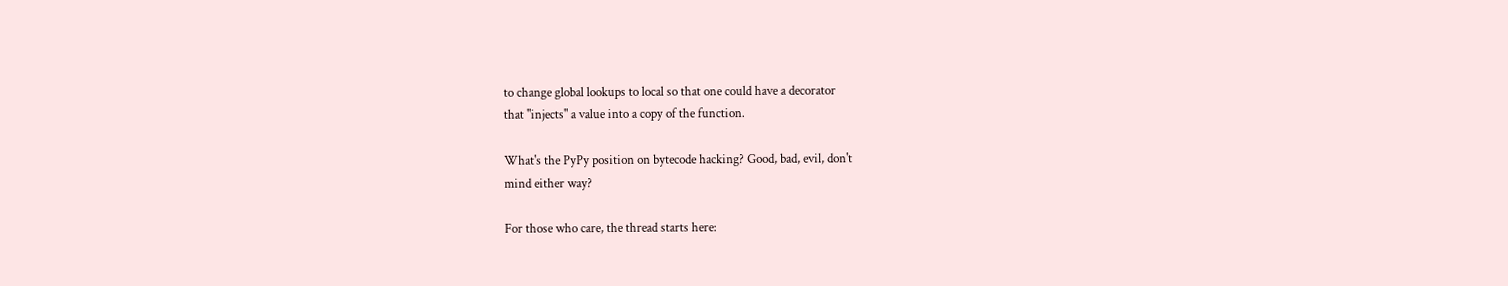to change global lookups to local so that one could have a decorator
that "injects" a value into a copy of the function.

What's the PyPy position on bytecode hacking? Good, bad, evil, don't
mind either way?

For those who care, the thread starts here: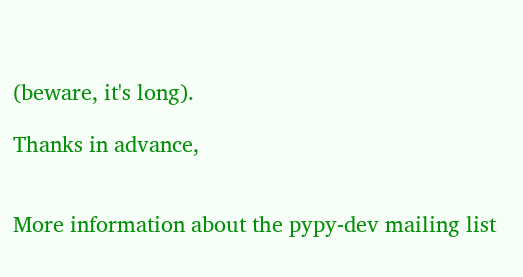(beware, it's long).

Thanks in advance,


More information about the pypy-dev mailing list